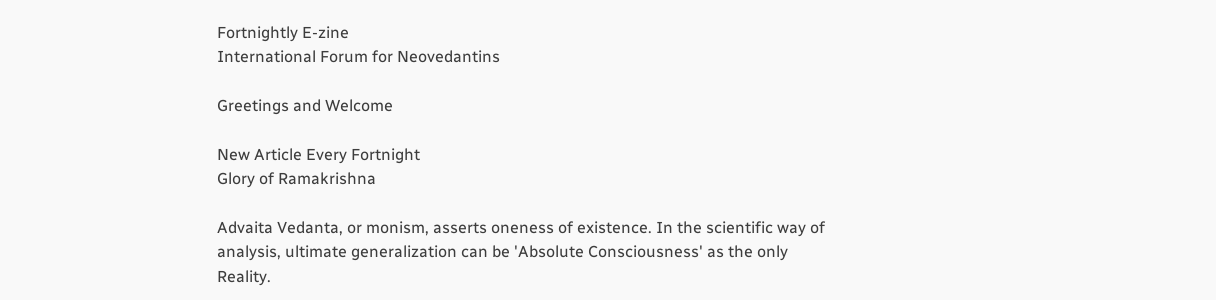Fortnightly E-zine
International Forum for Neovedantins

Greetings and Welcome

New Article Every Fortnight
Glory of Ramakrishna

Advaita Vedanta, or monism, asserts oneness of existence. In the scientific way of analysis, ultimate generalization can be 'Absolute Consciousness' as the only Reality.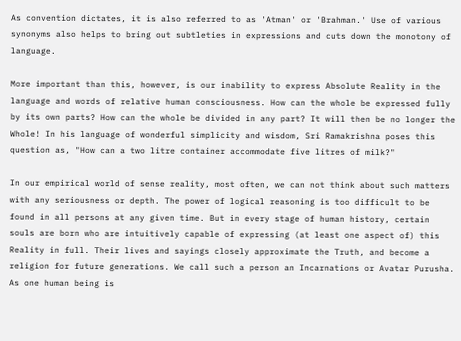As convention dictates, it is also referred to as 'Atman' or 'Brahman.' Use of various synonyms also helps to bring out subtleties in expressions and cuts down the monotony of language.

More important than this, however, is our inability to express Absolute Reality in the language and words of relative human consciousness. How can the whole be expressed fully by its own parts? How can the whole be divided in any part? It will then be no longer the Whole! In his language of wonderful simplicity and wisdom, Sri Ramakrishna poses this question as, "How can a two litre container accommodate five litres of milk?"

In our empirical world of sense reality, most often, we can not think about such matters with any seriousness or depth. The power of logical reasoning is too difficult to be found in all persons at any given time. But in every stage of human history, certain souls are born who are intuitively capable of expressing (at least one aspect of) this Reality in full. Their lives and sayings closely approximate the Truth, and become a religion for future generations. We call such a person an Incarnations or Avatar Purusha. As one human being is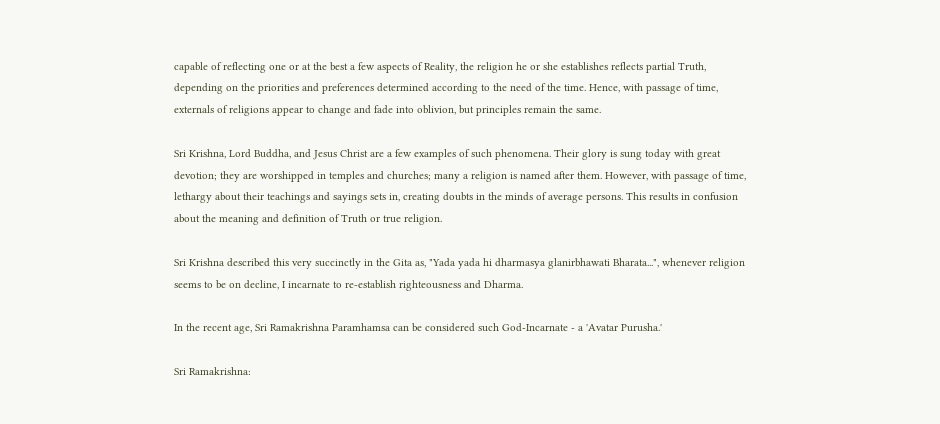capable of reflecting one or at the best a few aspects of Reality, the religion he or she establishes reflects partial Truth, depending on the priorities and preferences determined according to the need of the time. Hence, with passage of time, externals of religions appear to change and fade into oblivion, but principles remain the same.

Sri Krishna, Lord Buddha, and Jesus Christ are a few examples of such phenomena. Their glory is sung today with great devotion; they are worshipped in temples and churches; many a religion is named after them. However, with passage of time, lethargy about their teachings and sayings sets in, creating doubts in the minds of average persons. This results in confusion about the meaning and definition of Truth or true religion.

Sri Krishna described this very succinctly in the Gita as, "Yada yada hi dharmasya glanirbhawati Bharata...", whenever religion seems to be on decline, I incarnate to re-establish righteousness and Dharma.

In the recent age, Sri Ramakrishna Paramhamsa can be considered such God-Incarnate - a 'Avatar Purusha.'

Sri Ramakrishna: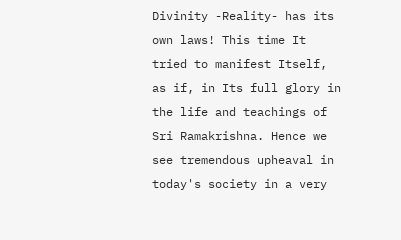Divinity -Reality- has its own laws! This time It tried to manifest Itself, as if, in Its full glory in the life and teachings of Sri Ramakrishna. Hence we see tremendous upheaval in today's society in a very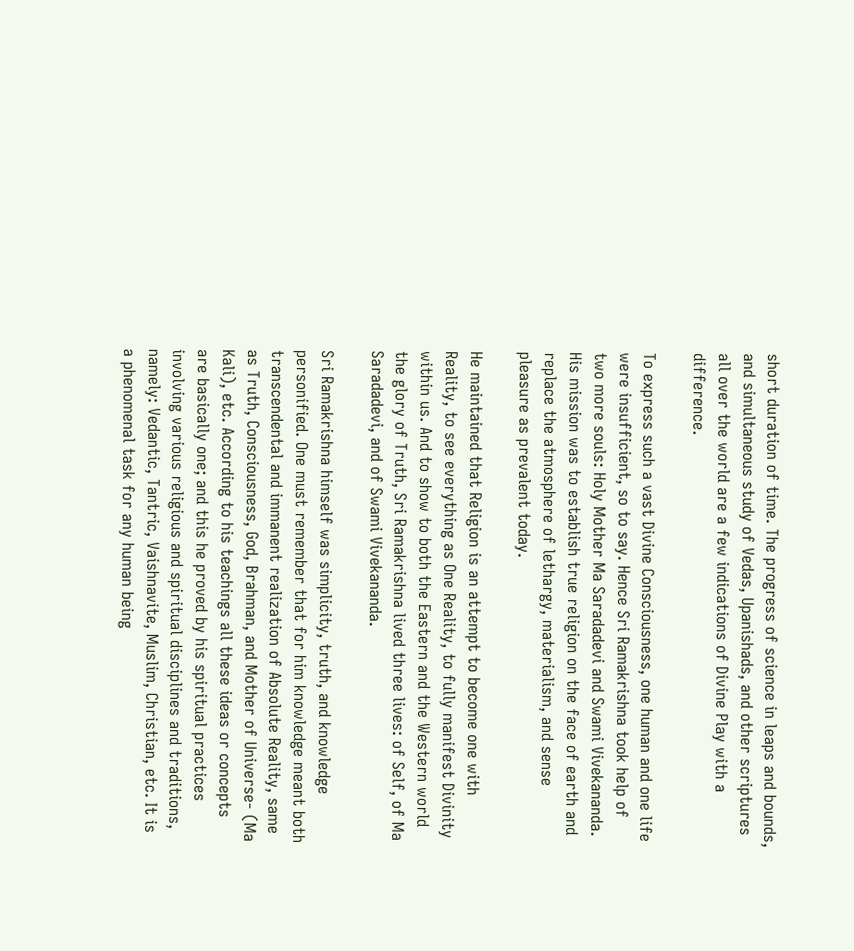short duration of time. The progress of science in leaps and bounds, and simultaneous study of Vedas, Upanishads, and other scriptures all over the world are a few indications of Divine Play with a difference.

To express such a vast Divine Consciousness, one human and one life were insufficient, so to say. Hence Sri Ramakrishna took help of two more souls: Holy Mother Ma Saradadevi and Swami Vivekananda. His mission was to establish true religion on the face of earth and replace the atmosphere of lethargy, materialism, and sense pleasure as prevalent today.

He maintained that Religion is an attempt to become one with Reality, to see everything as One Reality, to fully manifest Divinity within us. And to show to both the Eastern and the Western world the glory of Truth, Sri Ramakrishna lived three lives: of Self, of Ma Saradadevi, and of Swami Vivekananda.

Sri Ramakrishna himself was simplicity, truth, and knowledge personified. One must remember that for him knowledge meant both transcendental and immanent realization of Absolute Reality, same as Truth, Consciousness, God, Brahman, and Mother of Universe- (Ma Kali), etc. According to his teachings all these ideas or concepts are basically one; and this he proved by his spiritual practices involving various religious and spiritual disciplines and traditions, namely: Vedantic, Tantric, Vaishnavite, Muslim, Christian, etc. It is a phenomenal task for any human being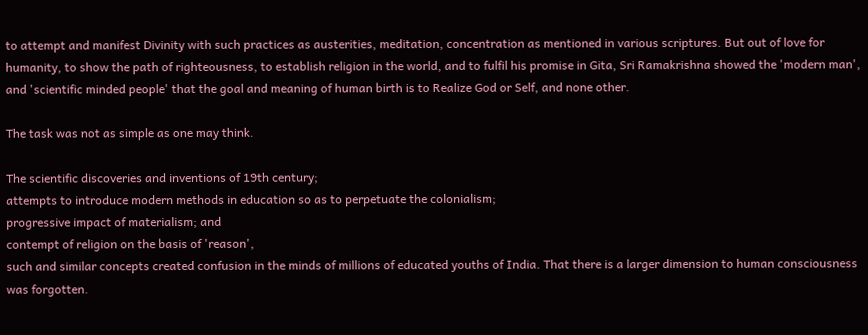to attempt and manifest Divinity with such practices as austerities, meditation, concentration as mentioned in various scriptures. But out of love for humanity, to show the path of righteousness, to establish religion in the world, and to fulfil his promise in Gita, Sri Ramakrishna showed the 'modern man', and 'scientific minded people' that the goal and meaning of human birth is to Realize God or Self, and none other.

The task was not as simple as one may think.

The scientific discoveries and inventions of 19th century;
attempts to introduce modern methods in education so as to perpetuate the colonialism;
progressive impact of materialism; and
contempt of religion on the basis of 'reason',
such and similar concepts created confusion in the minds of millions of educated youths of India. That there is a larger dimension to human consciousness was forgotten.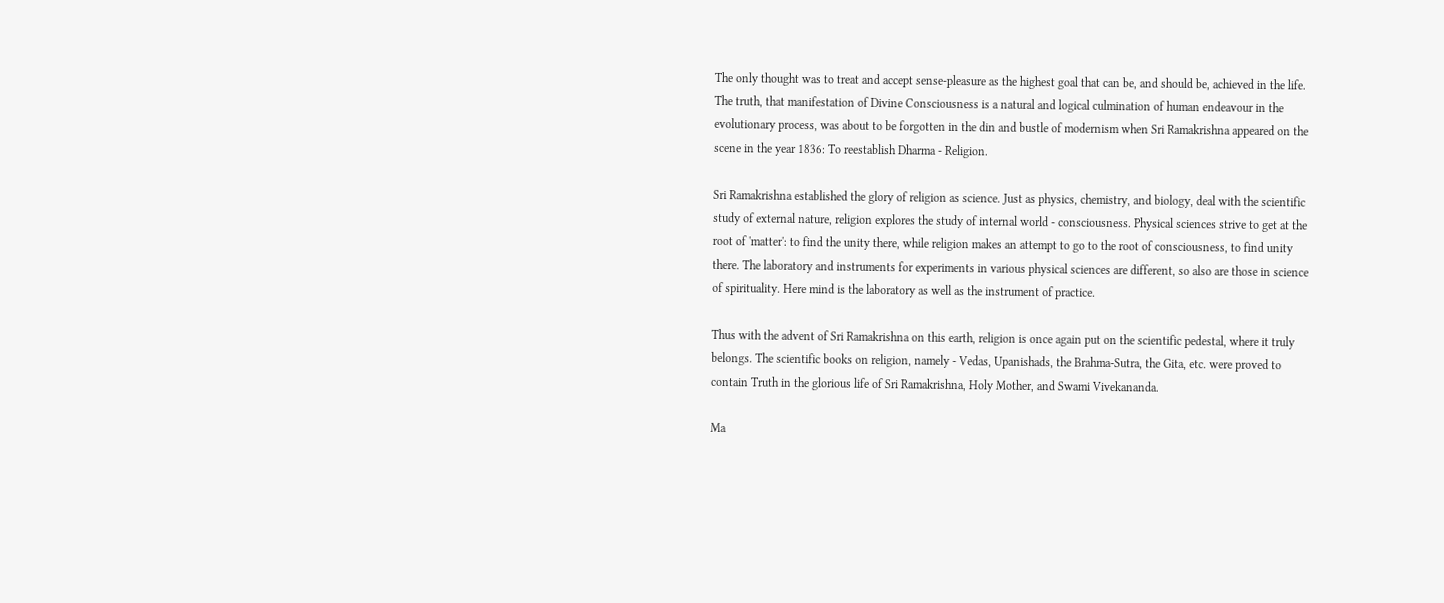The only thought was to treat and accept sense-pleasure as the highest goal that can be, and should be, achieved in the life. The truth, that manifestation of Divine Consciousness is a natural and logical culmination of human endeavour in the evolutionary process, was about to be forgotten in the din and bustle of modernism when Sri Ramakrishna appeared on the scene in the year 1836: To reestablish Dharma - Religion.

Sri Ramakrishna established the glory of religion as science. Just as physics, chemistry, and biology, deal with the scientific study of external nature, religion explores the study of internal world - consciousness. Physical sciences strive to get at the root of 'matter': to find the unity there, while religion makes an attempt to go to the root of consciousness, to find unity there. The laboratory and instruments for experiments in various physical sciences are different, so also are those in science of spirituality. Here mind is the laboratory as well as the instrument of practice.

Thus with the advent of Sri Ramakrishna on this earth, religion is once again put on the scientific pedestal, where it truly belongs. The scientific books on religion, namely - Vedas, Upanishads, the Brahma-Sutra, the Gita, etc. were proved to contain Truth in the glorious life of Sri Ramakrishna, Holy Mother, and Swami Vivekananda.

Ma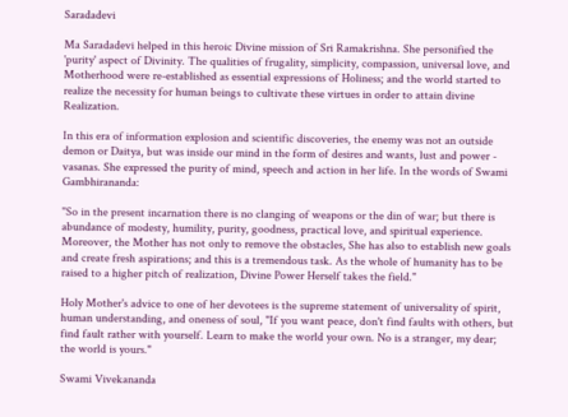Saradadevi

Ma Saradadevi helped in this heroic Divine mission of Sri Ramakrishna. She personified the 'purity' aspect of Divinity. The qualities of frugality, simplicity, compassion, universal love, and Motherhood were re-established as essential expressions of Holiness; and the world started to realize the necessity for human beings to cultivate these virtues in order to attain divine Realization.

In this era of information explosion and scientific discoveries, the enemy was not an outside demon or Daitya, but was inside our mind in the form of desires and wants, lust and power - vasanas. She expressed the purity of mind, speech and action in her life. In the words of Swami Gambhirananda:

"So in the present incarnation there is no clanging of weapons or the din of war; but there is abundance of modesty, humility, purity, goodness, practical love, and spiritual experience. Moreover, the Mother has not only to remove the obstacles, She has also to establish new goals and create fresh aspirations; and this is a tremendous task. As the whole of humanity has to be raised to a higher pitch of realization, Divine Power Herself takes the field."

Holy Mother's advice to one of her devotees is the supreme statement of universality of spirit, human understanding, and oneness of soul, "If you want peace, don't find faults with others, but find fault rather with yourself. Learn to make the world your own. No is a stranger, my dear; the world is yours."

Swami Vivekananda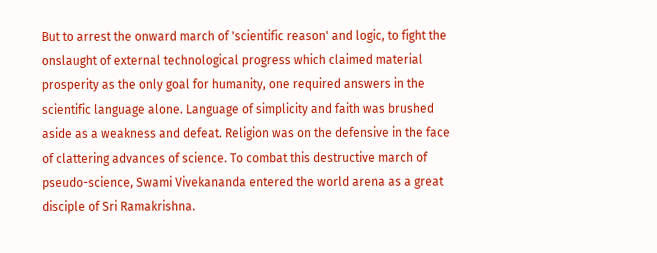But to arrest the onward march of 'scientific reason' and logic, to fight the onslaught of external technological progress which claimed material prosperity as the only goal for humanity, one required answers in the scientific language alone. Language of simplicity and faith was brushed aside as a weakness and defeat. Religion was on the defensive in the face of clattering advances of science. To combat this destructive march of pseudo-science, Swami Vivekananda entered the world arena as a great disciple of Sri Ramakrishna.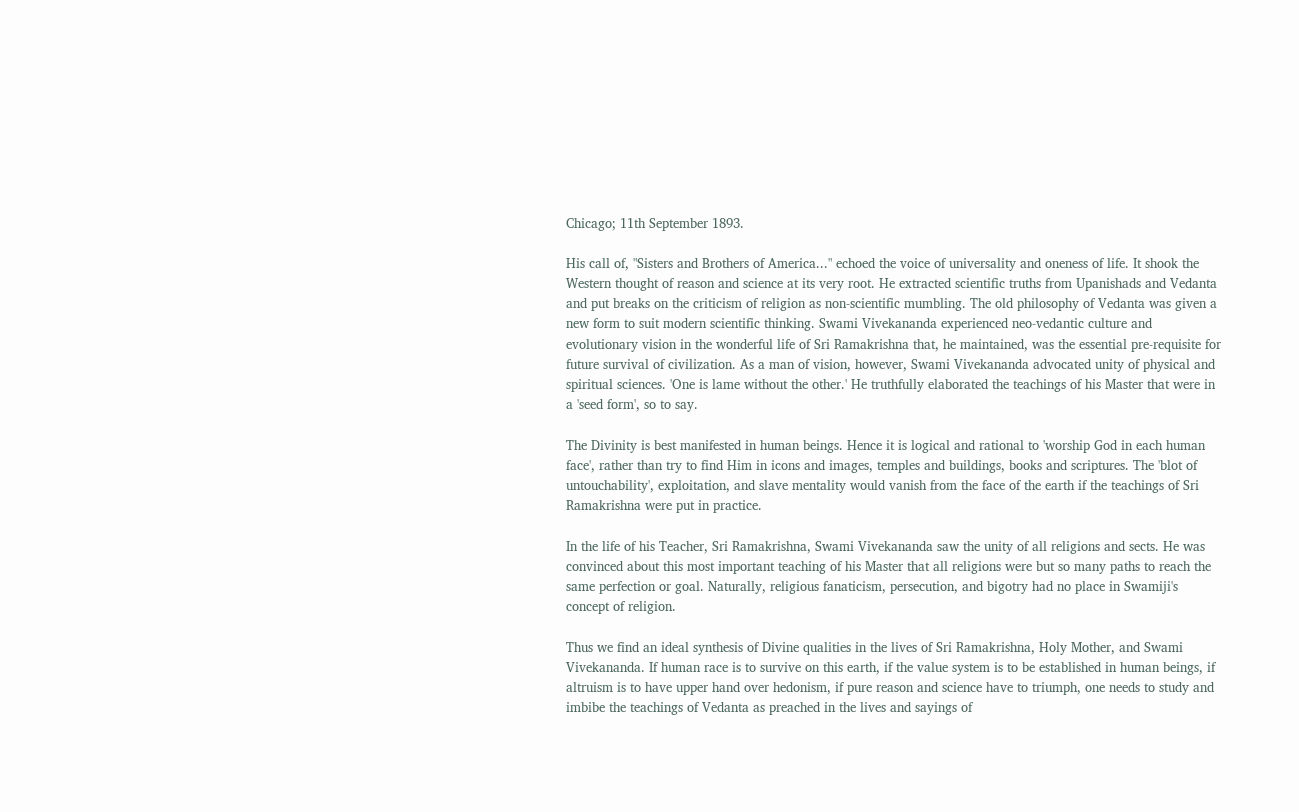Chicago; 11th September 1893.

His call of, "Sisters and Brothers of America..." echoed the voice of universality and oneness of life. It shook the Western thought of reason and science at its very root. He extracted scientific truths from Upanishads and Vedanta and put breaks on the criticism of religion as non-scientific mumbling. The old philosophy of Vedanta was given a new form to suit modern scientific thinking. Swami Vivekananda experienced neo-vedantic culture and evolutionary vision in the wonderful life of Sri Ramakrishna that, he maintained, was the essential pre-requisite for future survival of civilization. As a man of vision, however, Swami Vivekananda advocated unity of physical and spiritual sciences. 'One is lame without the other.' He truthfully elaborated the teachings of his Master that were in a 'seed form', so to say.

The Divinity is best manifested in human beings. Hence it is logical and rational to 'worship God in each human face', rather than try to find Him in icons and images, temples and buildings, books and scriptures. The 'blot of untouchability', exploitation, and slave mentality would vanish from the face of the earth if the teachings of Sri Ramakrishna were put in practice.

In the life of his Teacher, Sri Ramakrishna, Swami Vivekananda saw the unity of all religions and sects. He was convinced about this most important teaching of his Master that all religions were but so many paths to reach the same perfection or goal. Naturally, religious fanaticism, persecution, and bigotry had no place in Swamiji's concept of religion.

Thus we find an ideal synthesis of Divine qualities in the lives of Sri Ramakrishna, Holy Mother, and Swami Vivekananda. If human race is to survive on this earth, if the value system is to be established in human beings, if altruism is to have upper hand over hedonism, if pure reason and science have to triumph, one needs to study and imbibe the teachings of Vedanta as preached in the lives and sayings of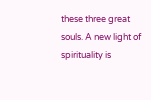these three great souls. A new light of spirituality is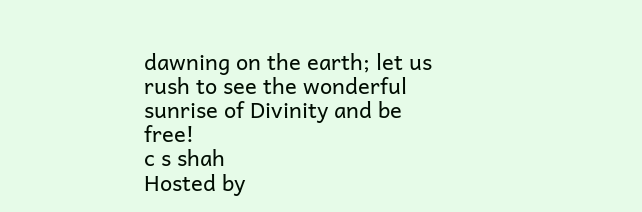dawning on the earth; let us rush to see the wonderful sunrise of Divinity and be free!
c s shah
Hosted by